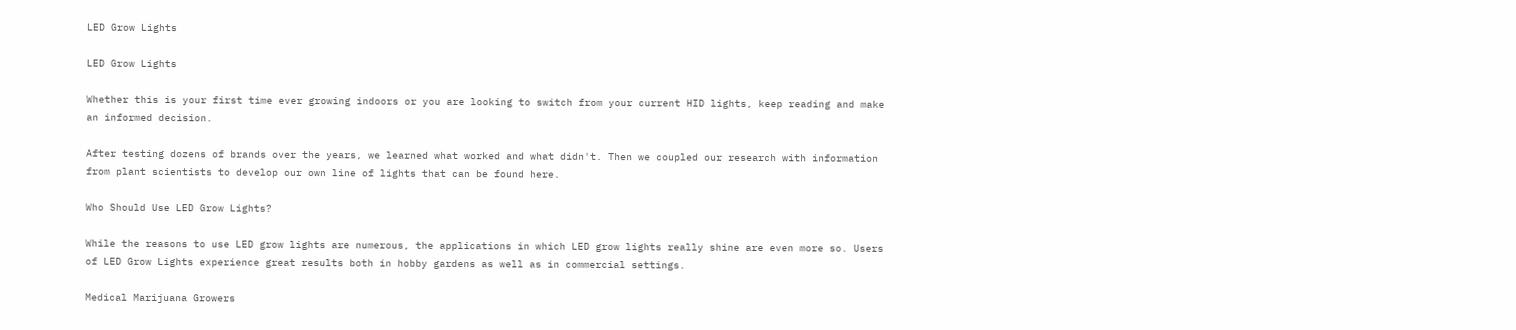LED Grow Lights

LED Grow Lights

Whether this is your first time ever growing indoors or you are looking to switch from your current HID lights, keep reading and make an informed decision.

After testing dozens of brands over the years, we learned what worked and what didn't. Then we coupled our research with information from plant scientists to develop our own line of lights that can be found here.

Who Should Use LED Grow Lights?

While the reasons to use LED grow lights are numerous, the applications in which LED grow lights really shine are even more so. Users of LED Grow Lights experience great results both in hobby gardens as well as in commercial settings.

Medical Marijuana Growers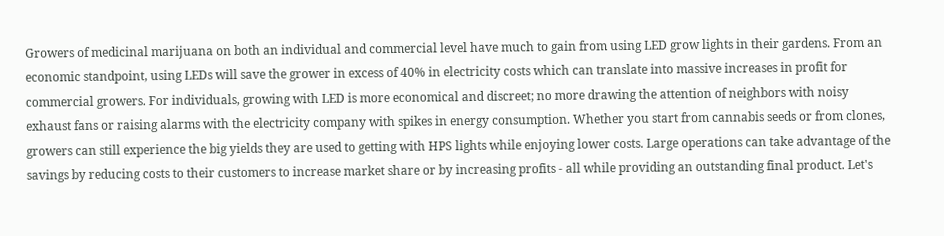Growers of medicinal marijuana on both an individual and commercial level have much to gain from using LED grow lights in their gardens. From an economic standpoint, using LEDs will save the grower in excess of 40% in electricity costs which can translate into massive increases in profit for commercial growers. For individuals, growing with LED is more economical and discreet; no more drawing the attention of neighbors with noisy exhaust fans or raising alarms with the electricity company with spikes in energy consumption. Whether you start from cannabis seeds or from clones, growers can still experience the big yields they are used to getting with HPS lights while enjoying lower costs. Large operations can take advantage of the savings by reducing costs to their customers to increase market share or by increasing profits - all while providing an outstanding final product. Let's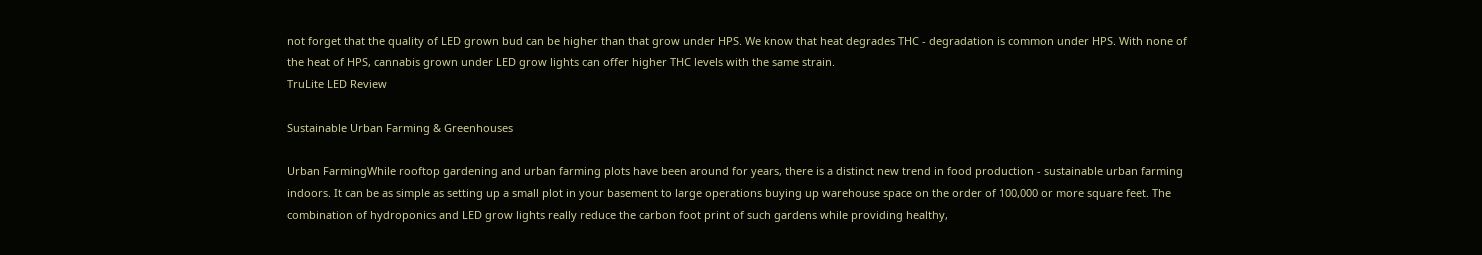not forget that the quality of LED grown bud can be higher than that grow under HPS. We know that heat degrades THC - degradation is common under HPS. With none of the heat of HPS, cannabis grown under LED grow lights can offer higher THC levels with the same strain.
TruLite LED Review

Sustainable Urban Farming & Greenhouses

Urban FarmingWhile rooftop gardening and urban farming plots have been around for years, there is a distinct new trend in food production - sustainable urban farming indoors. It can be as simple as setting up a small plot in your basement to large operations buying up warehouse space on the order of 100,000 or more square feet. The combination of hydroponics and LED grow lights really reduce the carbon foot print of such gardens while providing healthy,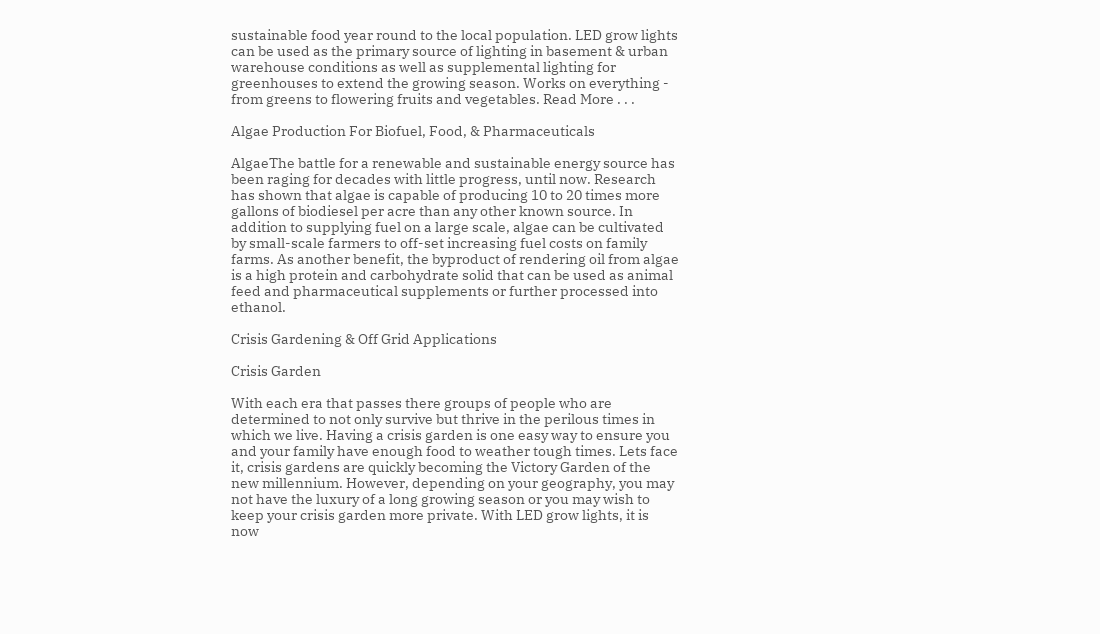sustainable food year round to the local population. LED grow lights can be used as the primary source of lighting in basement & urban warehouse conditions as well as supplemental lighting for greenhouses to extend the growing season. Works on everything - from greens to flowering fruits and vegetables. Read More . . .

Algae Production For Biofuel, Food, & Pharmaceuticals

AlgaeThe battle for a renewable and sustainable energy source has been raging for decades with little progress, until now. Research has shown that algae is capable of producing 10 to 20 times more gallons of biodiesel per acre than any other known source. In addition to supplying fuel on a large scale, algae can be cultivated by small-scale farmers to off-set increasing fuel costs on family farms. As another benefit, the byproduct of rendering oil from algae is a high protein and carbohydrate solid that can be used as animal feed and pharmaceutical supplements or further processed into ethanol.

Crisis Gardening & Off Grid Applications

Crisis Garden

With each era that passes there groups of people who are determined to not only survive but thrive in the perilous times in which we live. Having a crisis garden is one easy way to ensure you and your family have enough food to weather tough times. Lets face it, crisis gardens are quickly becoming the Victory Garden of the new millennium. However, depending on your geography, you may not have the luxury of a long growing season or you may wish to keep your crisis garden more private. With LED grow lights, it is now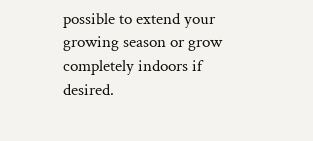possible to extend your growing season or grow completely indoors if desired.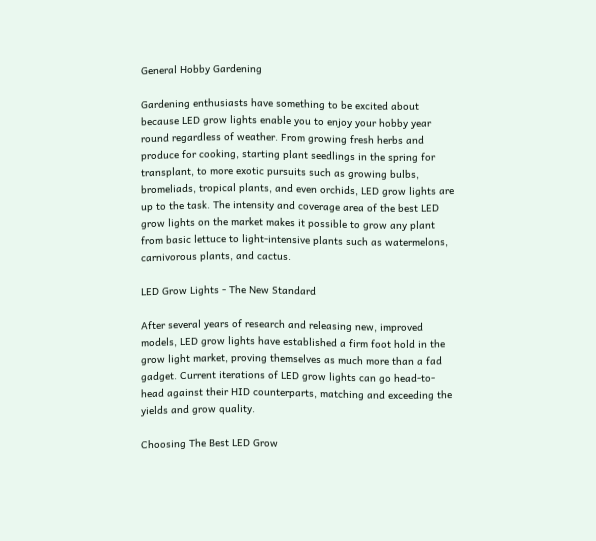General Hobby Gardening

Gardening enthusiasts have something to be excited about because LED grow lights enable you to enjoy your hobby year round regardless of weather. From growing fresh herbs and produce for cooking, starting plant seedlings in the spring for transplant, to more exotic pursuits such as growing bulbs, bromeliads, tropical plants, and even orchids, LED grow lights are up to the task. The intensity and coverage area of the best LED grow lights on the market makes it possible to grow any plant from basic lettuce to light-intensive plants such as watermelons, carnivorous plants, and cactus.

LED Grow Lights - The New Standard

After several years of research and releasing new, improved models, LED grow lights have established a firm foot hold in the grow light market, proving themselves as much more than a fad gadget. Current iterations of LED grow lights can go head-to-head against their HID counterparts, matching and exceeding the yields and grow quality.

Choosing The Best LED Grow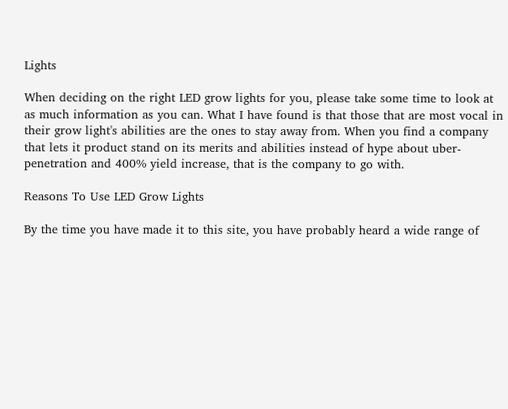Lights

When deciding on the right LED grow lights for you, please take some time to look at as much information as you can. What I have found is that those that are most vocal in their grow light's abilities are the ones to stay away from. When you find a company that lets it product stand on its merits and abilities instead of hype about uber-penetration and 400% yield increase, that is the company to go with.

Reasons To Use LED Grow Lights

By the time you have made it to this site, you have probably heard a wide range of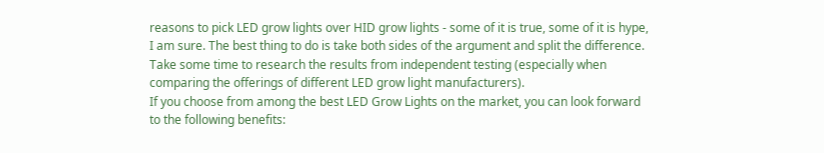reasons to pick LED grow lights over HID grow lights - some of it is true, some of it is hype, I am sure. The best thing to do is take both sides of the argument and split the difference. Take some time to research the results from independent testing (especially when comparing the offerings of different LED grow light manufacturers).
If you choose from among the best LED Grow Lights on the market, you can look forward to the following benefits: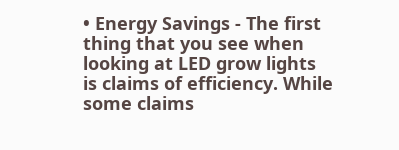• Energy Savings - The first thing that you see when looking at LED grow lights is claims of efficiency. While some claims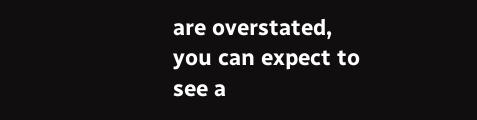are overstated, you can expect to see a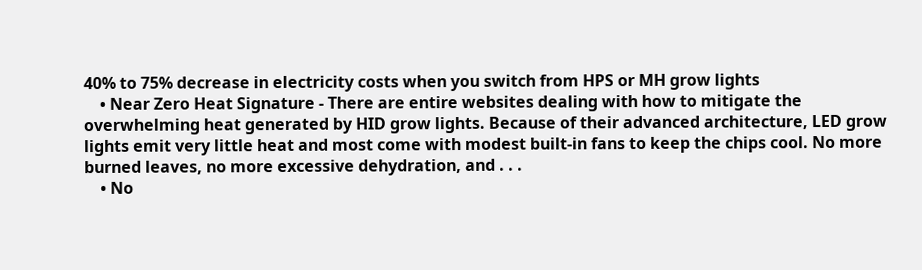40% to 75% decrease in electricity costs when you switch from HPS or MH grow lights
    • Near Zero Heat Signature - There are entire websites dealing with how to mitigate the overwhelming heat generated by HID grow lights. Because of their advanced architecture, LED grow lights emit very little heat and most come with modest built-in fans to keep the chips cool. No more burned leaves, no more excessive dehydration, and . . .
    • No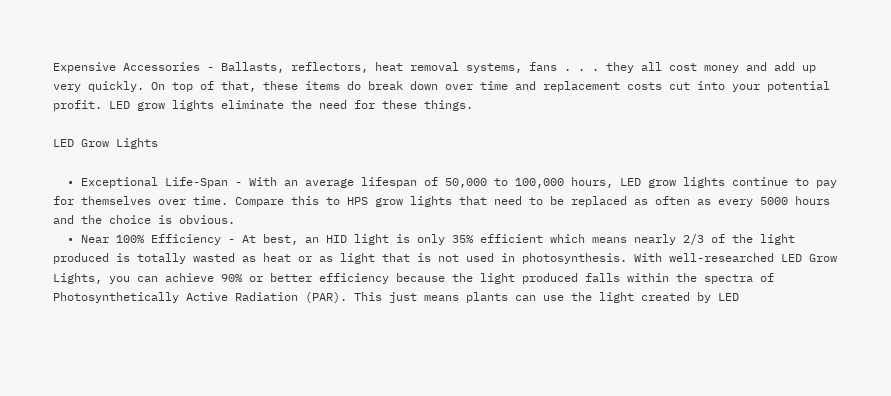Expensive Accessories - Ballasts, reflectors, heat removal systems, fans . . . they all cost money and add up very quickly. On top of that, these items do break down over time and replacement costs cut into your potential profit. LED grow lights eliminate the need for these things.

LED Grow Lights

  • Exceptional Life-Span - With an average lifespan of 50,000 to 100,000 hours, LED grow lights continue to pay for themselves over time. Compare this to HPS grow lights that need to be replaced as often as every 5000 hours and the choice is obvious.
  • Near 100% Efficiency - At best, an HID light is only 35% efficient which means nearly 2/3 of the light produced is totally wasted as heat or as light that is not used in photosynthesis. With well-researched LED Grow Lights, you can achieve 90% or better efficiency because the light produced falls within the spectra of Photosynthetically Active Radiation (PAR). This just means plants can use the light created by LED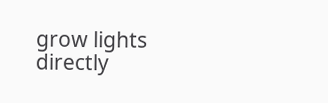grow lights directly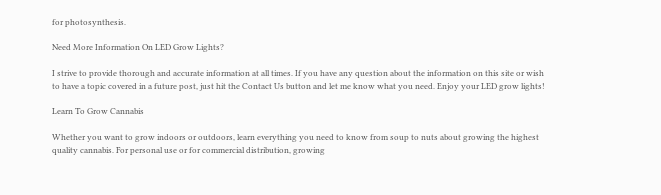for photosynthesis.

Need More Information On LED Grow Lights?

I strive to provide thorough and accurate information at all times. If you have any question about the information on this site or wish to have a topic covered in a future post, just hit the Contact Us button and let me know what you need. Enjoy your LED grow lights!

Learn To Grow Cannabis

Whether you want to grow indoors or outdoors, learn everything you need to know from soup to nuts about growing the highest quality cannabis. For personal use or for commercial distribution, growing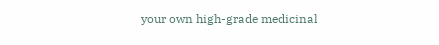your own high-grade medicinal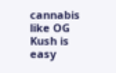cannabis like OG Kush is easy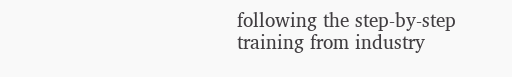following the step-by-step training from industry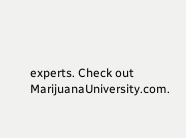experts. Check out MarijuanaUniversity.com.